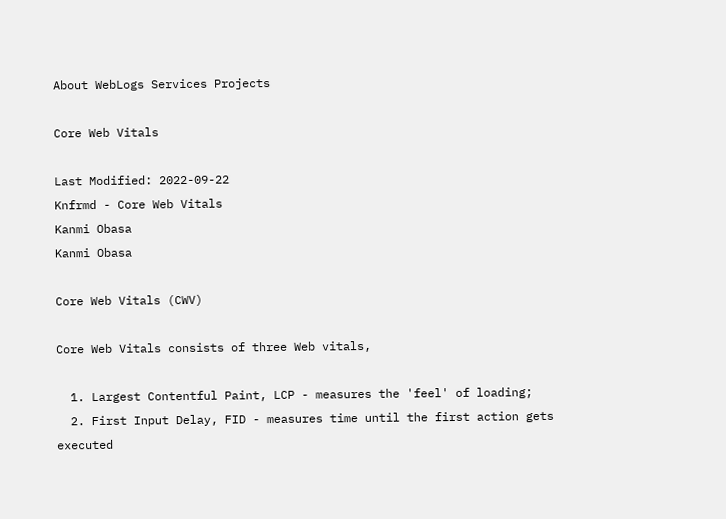About WebLogs Services Projects

Core Web Vitals

Last Modified: 2022-09-22
Knfrmd - Core Web Vitals
Kanmi Obasa
Kanmi Obasa

Core Web Vitals (CWV)

Core Web Vitals consists of three Web vitals,

  1. Largest Contentful Paint, LCP - measures the 'feel' of loading;
  2. First Input Delay, FID - measures time until the first action gets executed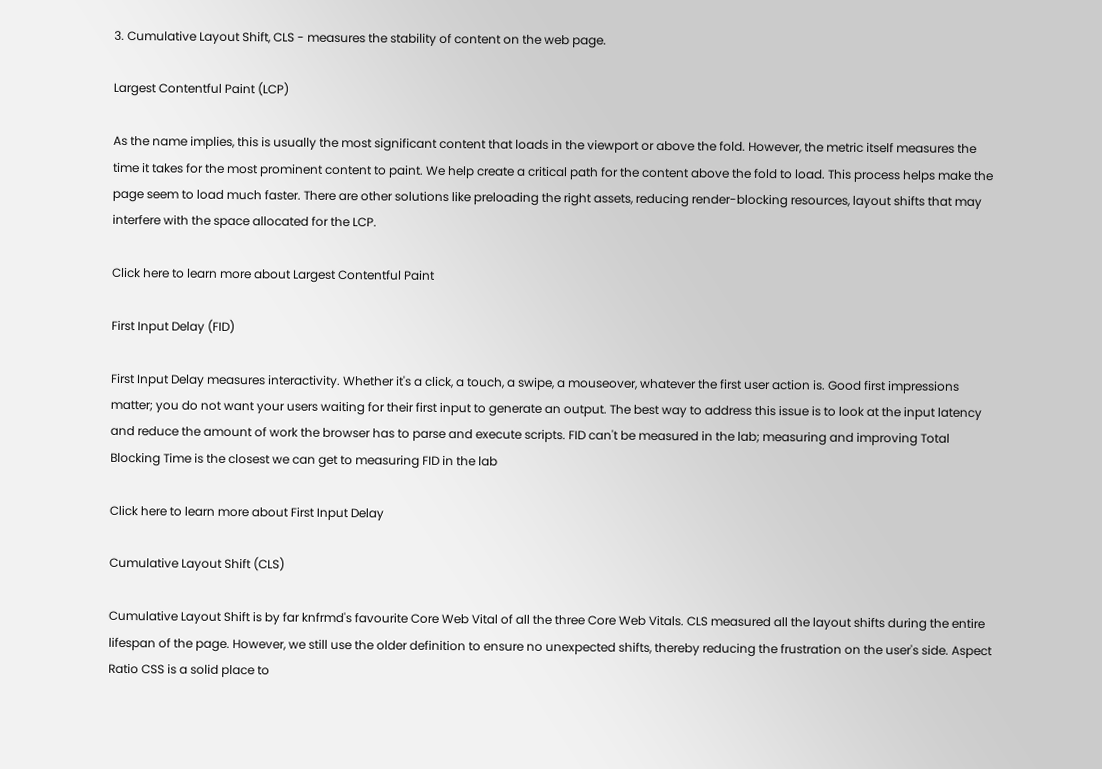3. Cumulative Layout Shift, CLS - measures the stability of content on the web page.

Largest Contentful Paint (LCP)

As the name implies, this is usually the most significant content that loads in the viewport or above the fold. However, the metric itself measures the time it takes for the most prominent content to paint. We help create a critical path for the content above the fold to load. This process helps make the page seem to load much faster. There are other solutions like preloading the right assets, reducing render-blocking resources, layout shifts that may interfere with the space allocated for the LCP.

Click here to learn more about Largest Contentful Paint

First Input Delay (FID)

First Input Delay measures interactivity. Whether it's a click, a touch, a swipe, a mouseover, whatever the first user action is. Good first impressions matter; you do not want your users waiting for their first input to generate an output. The best way to address this issue is to look at the input latency and reduce the amount of work the browser has to parse and execute scripts. FID can't be measured in the lab; measuring and improving Total Blocking Time is the closest we can get to measuring FID in the lab

Click here to learn more about First Input Delay

Cumulative Layout Shift (CLS)

Cumulative Layout Shift is by far knfrmd's favourite Core Web Vital of all the three Core Web Vitals. CLS measured all the layout shifts during the entire lifespan of the page. However, we still use the older definition to ensure no unexpected shifts, thereby reducing the frustration on the user's side. Aspect Ratio CSS is a solid place to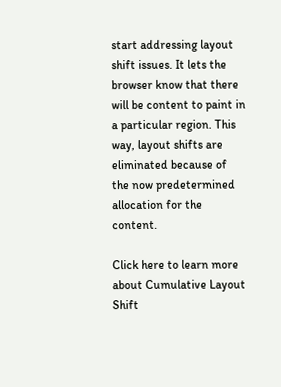start addressing layout shift issues. It lets the browser know that there will be content to paint in a particular region. This way, layout shifts are eliminated because of the now predetermined allocation for the content.

Click here to learn more about Cumulative Layout Shift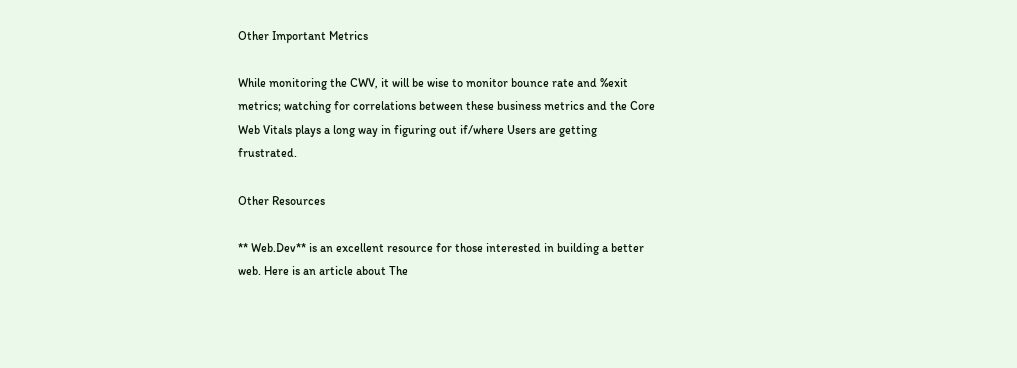Other Important Metrics

While monitoring the CWV, it will be wise to monitor bounce rate and %exit metrics; watching for correlations between these business metrics and the Core Web Vitals plays a long way in figuring out if/where Users are getting frustrated.

Other Resources

** Web.Dev** is an excellent resource for those interested in building a better web. Here is an article about The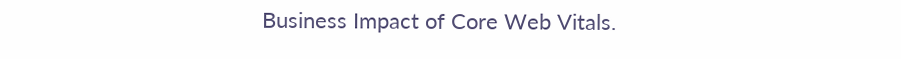Business Impact of Core Web Vitals.